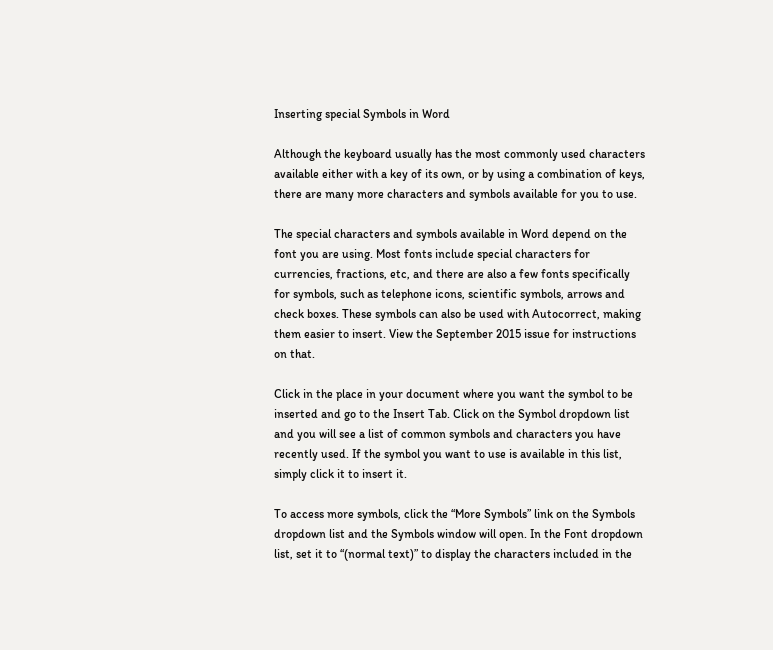Inserting special Symbols in Word

Although the keyboard usually has the most commonly used characters available either with a key of its own, or by using a combination of keys, there are many more characters and symbols available for you to use.

The special characters and symbols available in Word depend on the font you are using. Most fonts include special characters for currencies, fractions, etc, and there are also a few fonts specifically for symbols, such as telephone icons, scientific symbols, arrows and check boxes. These symbols can also be used with Autocorrect, making them easier to insert. View the September 2015 issue for instructions on that.

Click in the place in your document where you want the symbol to be inserted and go to the Insert Tab. Click on the Symbol dropdown list and you will see a list of common symbols and characters you have recently used. If the symbol you want to use is available in this list, simply click it to insert it.

To access more symbols, click the “More Symbols” link on the Symbols dropdown list and the Symbols window will open. In the Font dropdown list, set it to “(normal text)” to display the characters included in the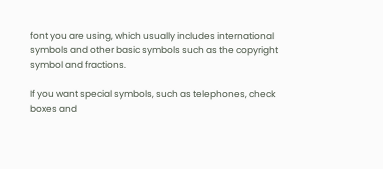font you are using, which usually includes international symbols and other basic symbols such as the copyright symbol and fractions.

If you want special symbols, such as telephones, check boxes and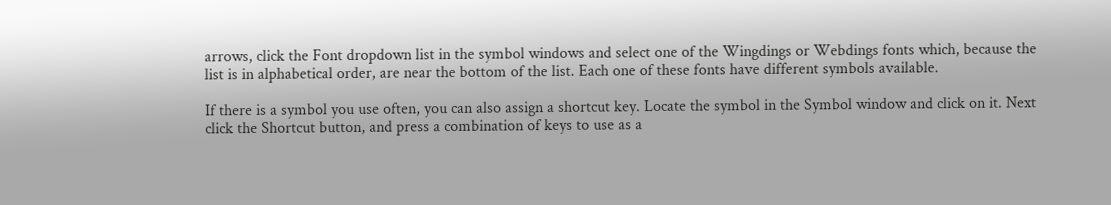arrows, click the Font dropdown list in the symbol windows and select one of the Wingdings or Webdings fonts which, because the list is in alphabetical order, are near the bottom of the list. Each one of these fonts have different symbols available.

If there is a symbol you use often, you can also assign a shortcut key. Locate the symbol in the Symbol window and click on it. Next click the Shortcut button, and press a combination of keys to use as a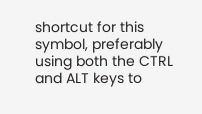shortcut for this symbol, preferably using both the CTRL and ALT keys to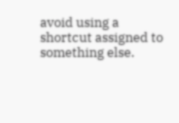avoid using a shortcut assigned to something else.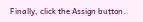Finally, click the Assign button.